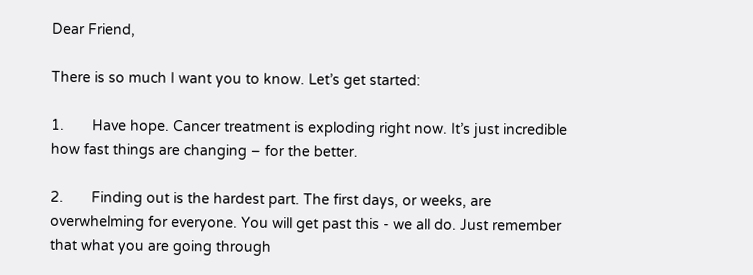Dear Friend,

There is so much I want you to know. Let’s get started:

1.       Have hope. Cancer treatment is exploding right now. It’s just incredible how fast things are changing – for the better.

2.       Finding out is the hardest part. The first days, or weeks, are overwhelming for everyone. You will get past this - we all do. Just remember that what you are going through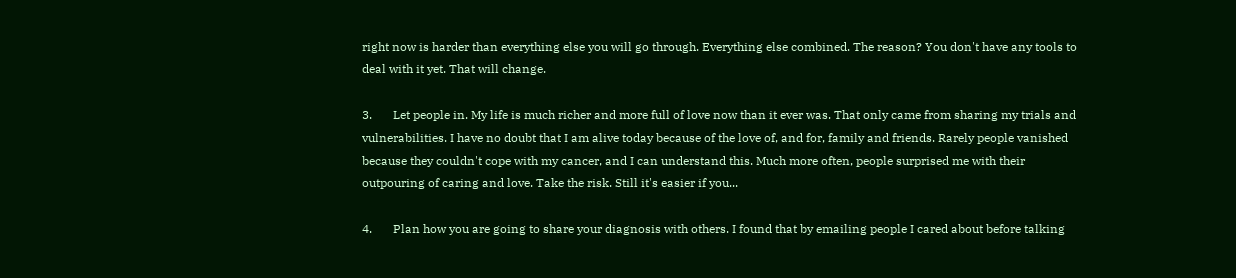right now is harder than everything else you will go through. Everything else combined. The reason? You don't have any tools to deal with it yet. That will change.

3.       Let people in. My life is much richer and more full of love now than it ever was. That only came from sharing my trials and vulnerabilities. I have no doubt that I am alive today because of the love of, and for, family and friends. Rarely people vanished because they couldn't cope with my cancer, and I can understand this. Much more often, people surprised me with their outpouring of caring and love. Take the risk. Still it's easier if you...

4.       Plan how you are going to share your diagnosis with others. I found that by emailing people I cared about before talking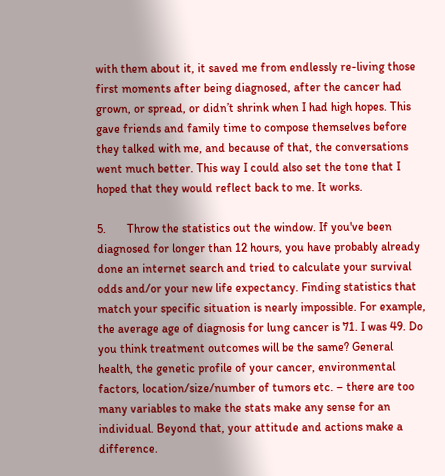with them about it, it saved me from endlessly re-living those first moments after being diagnosed, after the cancer had grown, or spread, or didn’t shrink when I had high hopes. This gave friends and family time to compose themselves before they talked with me, and because of that, the conversations went much better. This way I could also set the tone that I hoped that they would reflect back to me. It works.

5.       Throw the statistics out the window. If you've been diagnosed for longer than 12 hours, you have probably already done an internet search and tried to calculate your survival odds and/or your new life expectancy. Finding statistics that match your specific situation is nearly impossible. For example, the average age of diagnosis for lung cancer is 71. I was 49. Do you think treatment outcomes will be the same? General health, the genetic profile of your cancer, environmental factors, location/size/number of tumors etc. – there are too many variables to make the stats make any sense for an individual. Beyond that, your attitude and actions make a difference.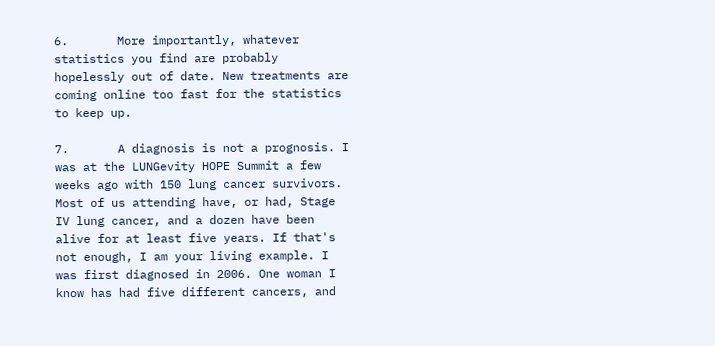6.       More importantly, whatever statistics you find are probably hopelessly out of date. New treatments are coming online too fast for the statistics to keep up.

7.       A diagnosis is not a prognosis. I was at the LUNGevity HOPE Summit a few weeks ago with 150 lung cancer survivors. Most of us attending have, or had, Stage IV lung cancer, and a dozen have been alive for at least five years. If that's not enough, I am your living example. I was first diagnosed in 2006. One woman I know has had five different cancers, and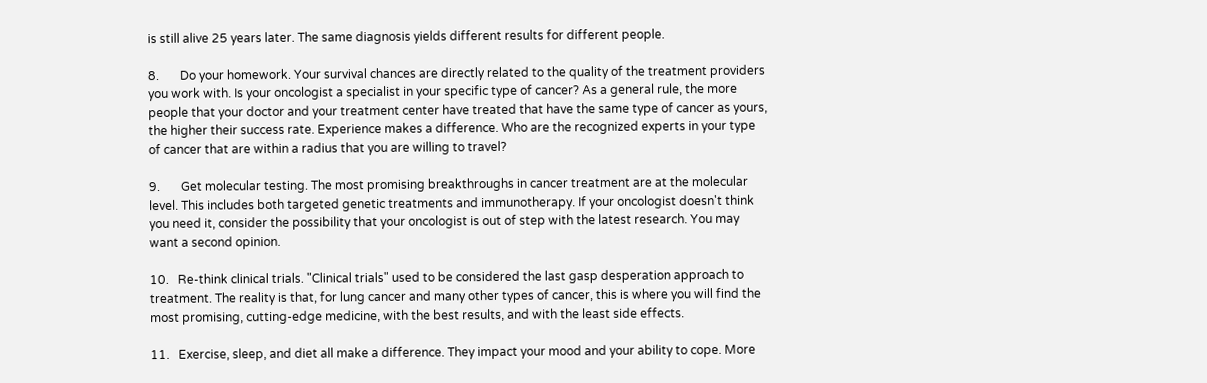is still alive 25 years later. The same diagnosis yields different results for different people.

8.       Do your homework. Your survival chances are directly related to the quality of the treatment providers you work with. Is your oncologist a specialist in your specific type of cancer? As a general rule, the more people that your doctor and your treatment center have treated that have the same type of cancer as yours, the higher their success rate. Experience makes a difference. Who are the recognized experts in your type of cancer that are within a radius that you are willing to travel?

9.       Get molecular testing. The most promising breakthroughs in cancer treatment are at the molecular level. This includes both targeted genetic treatments and immunotherapy. If your oncologist doesn't think you need it, consider the possibility that your oncologist is out of step with the latest research. You may want a second opinion.

10.   Re-think clinical trials. "Clinical trials" used to be considered the last gasp desperation approach to treatment. The reality is that, for lung cancer and many other types of cancer, this is where you will find the most promising, cutting-edge medicine, with the best results, and with the least side effects.

11.   Exercise, sleep, and diet all make a difference. They impact your mood and your ability to cope. More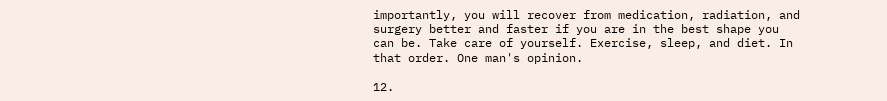importantly, you will recover from medication, radiation, and surgery better and faster if you are in the best shape you can be. Take care of yourself. Exercise, sleep, and diet. In that order. One man's opinion.

12.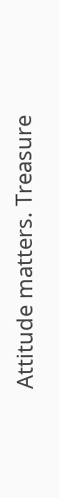Attitude matters. Treasure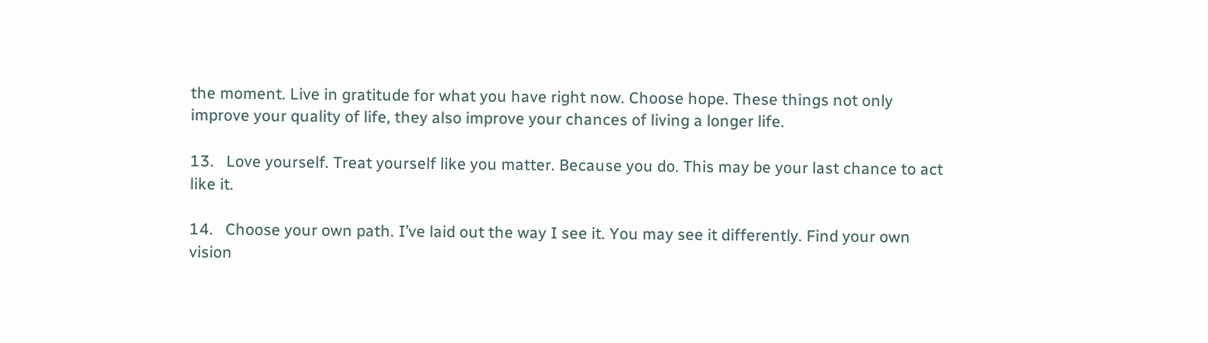the moment. Live in gratitude for what you have right now. Choose hope. These things not only improve your quality of life, they also improve your chances of living a longer life.

13.   Love yourself. Treat yourself like you matter. Because you do. This may be your last chance to act like it.

14.   Choose your own path. I’ve laid out the way I see it. You may see it differently. Find your own vision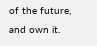of the future, and own it.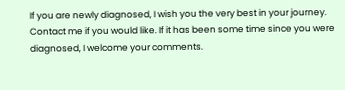If you are newly diagnosed, I wish you the very best in your journey. Contact me if you would like. If it has been some time since you were diagnosed, I welcome your comments.